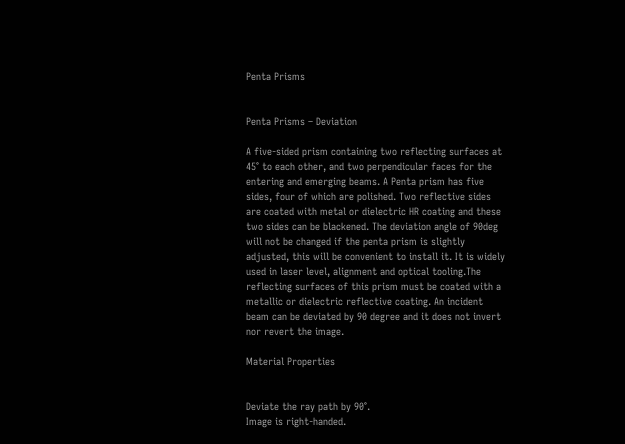Penta Prisms


Penta Prisms – Deviation

A five-sided prism containing two reflecting surfaces at 45° to each other, and two perpendicular faces for the entering and emerging beams. A Penta prism has five sides, four of which are polished. Two reflective sides are coated with metal or dielectric HR coating and these two sides can be blackened. The deviation angle of 90deg will not be changed if the penta prism is slightly adjusted, this will be convenient to install it. It is widely used in laser level, alignment and optical tooling.The reflecting surfaces of this prism must be coated with a metallic or dielectric reflective coating. An incident beam can be deviated by 90 degree and it does not invert nor revert the image.

Material Properties


Deviate the ray path by 90°.
Image is right-handed.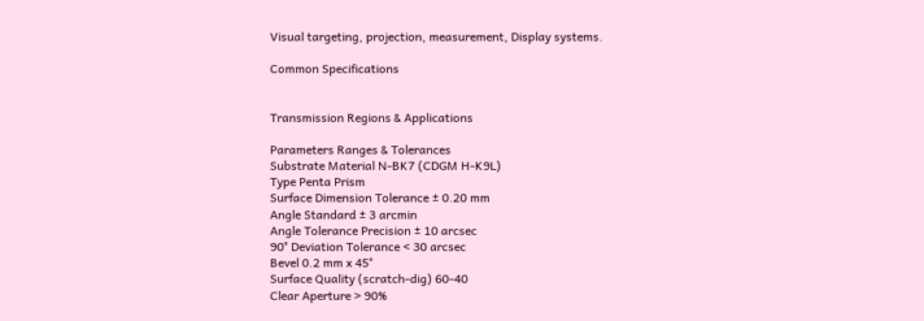Visual targeting, projection, measurement, Display systems.

Common Specifications


Transmission Regions & Applications

Parameters Ranges & Tolerances
Substrate Material N-BK7 (CDGM H-K9L)
Type Penta Prism
Surface Dimension Tolerance ± 0.20 mm
Angle Standard ± 3 arcmin
Angle Tolerance Precision ± 10 arcsec
90° Deviation Tolerance < 30 arcsec
Bevel 0.2 mm x 45°
Surface Quality (scratch-dig) 60-40
Clear Aperture > 90%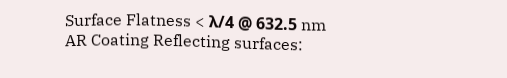Surface Flatness < λ/4 @ 632.5 nm
AR Coating Reflecting surfaces: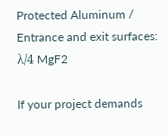Protected Aluminum / Entrance and exit surfaces: λ/4 MgF2

If your project demands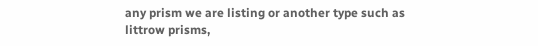any prism we are listing or another type such as littrow prisms,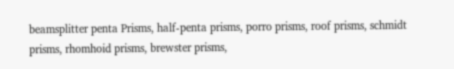beamsplitter penta Prisms, half-penta prisms, porro prisms, roof prisms, schmidt prisms, rhomhoid prisms, brewster prisms,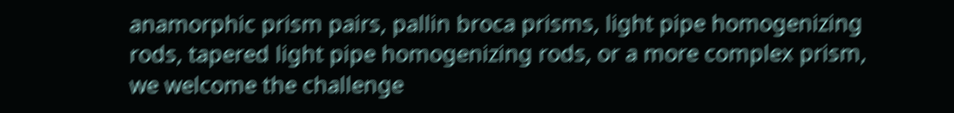anamorphic prism pairs, pallin broca prisms, light pipe homogenizing rods, tapered light pipe homogenizing rods, or a more complex prism, we welcome the challenge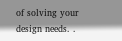of solving your design needs. .